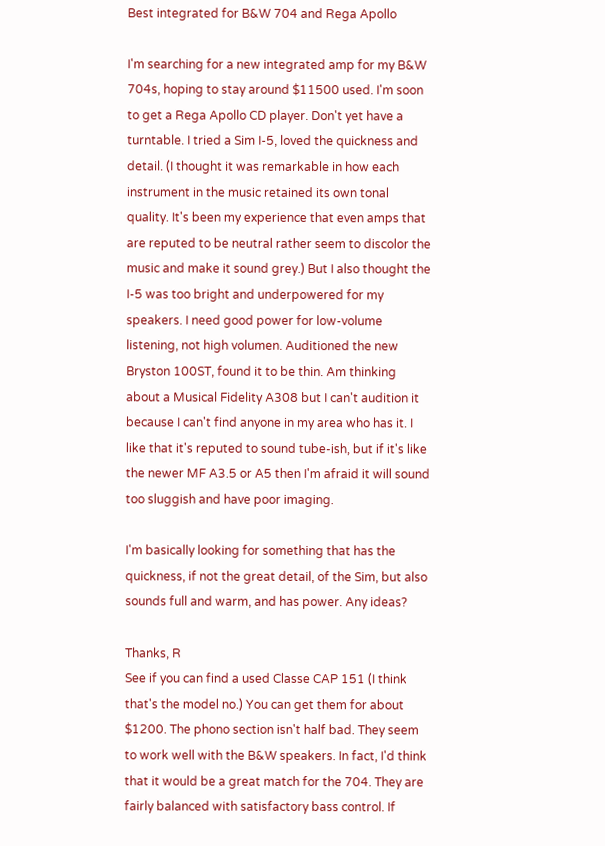Best integrated for B&W 704 and Rega Apollo

I'm searching for a new integrated amp for my B&W 704s, hoping to stay around $11500 used. I'm soon to get a Rega Apollo CD player. Don't yet have a turntable. I tried a Sim I-5, loved the quickness and detail. (I thought it was remarkable in how each instrument in the music retained its own tonal quality. It's been my experience that even amps that are reputed to be neutral rather seem to discolor the music and make it sound grey.) But I also thought the I-5 was too bright and underpowered for my speakers. I need good power for low-volume listening, not high volumen. Auditioned the new Bryston 100ST, found it to be thin. Am thinking about a Musical Fidelity A308 but I can't audition it because I can't find anyone in my area who has it. I like that it's reputed to sound tube-ish, but if it's like the newer MF A3.5 or A5 then I'm afraid it will sound too sluggish and have poor imaging.

I'm basically looking for something that has the quickness, if not the great detail, of the Sim, but also sounds full and warm, and has power. Any ideas?

Thanks, R
See if you can find a used Classe CAP 151 (I think that's the model no.) You can get them for about $1200. The phono section isn't half bad. They seem to work well with the B&W speakers. In fact, I'd think that it would be a great match for the 704. They are fairly balanced with satisfactory bass control. If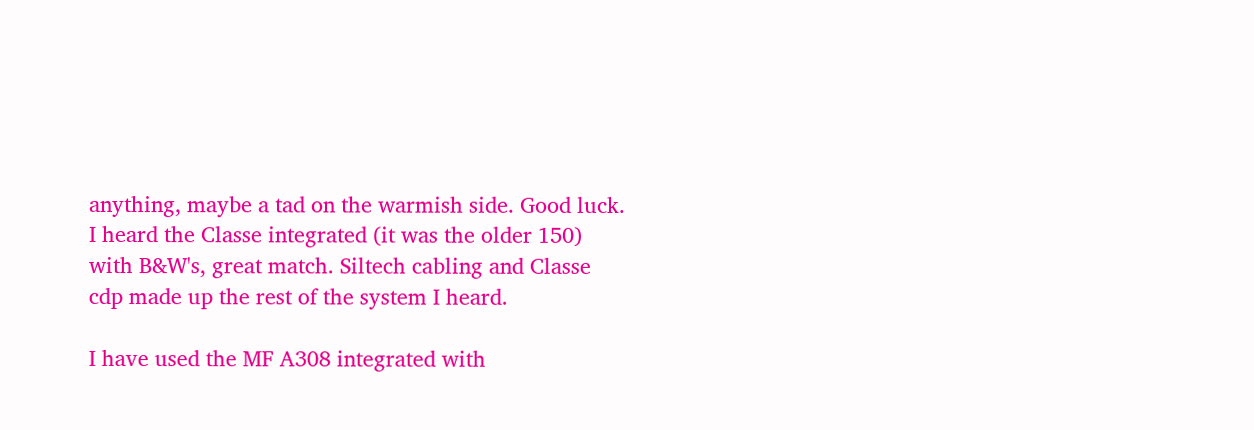anything, maybe a tad on the warmish side. Good luck.
I heard the Classe integrated (it was the older 150) with B&W's, great match. Siltech cabling and Classe cdp made up the rest of the system I heard.

I have used the MF A308 integrated with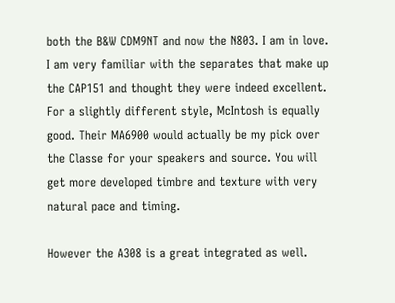both the B&W CDM9NT and now the N803. I am in love.
I am very familiar with the separates that make up the CAP151 and thought they were indeed excellent. For a slightly different style, McIntosh is equally good. Their MA6900 would actually be my pick over the Classe for your speakers and source. You will get more developed timbre and texture with very natural pace and timing.

However the A308 is a great integrated as well.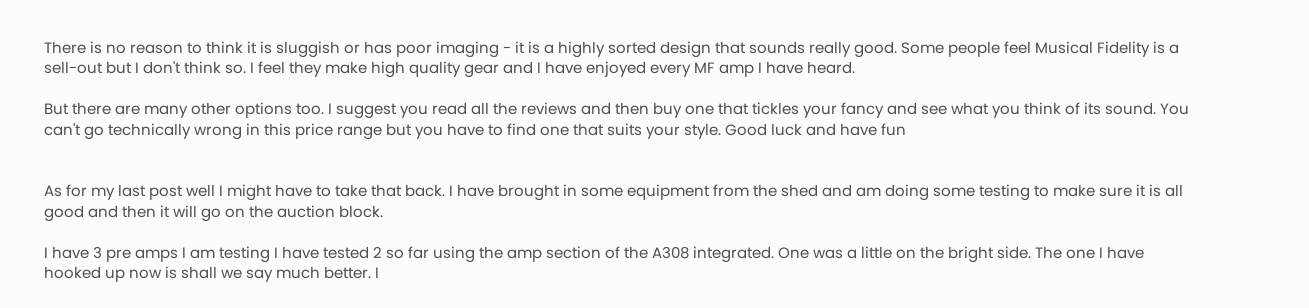There is no reason to think it is sluggish or has poor imaging - it is a highly sorted design that sounds really good. Some people feel Musical Fidelity is a sell-out but I don't think so. I feel they make high quality gear and I have enjoyed every MF amp I have heard.

But there are many other options too. I suggest you read all the reviews and then buy one that tickles your fancy and see what you think of its sound. You can't go technically wrong in this price range but you have to find one that suits your style. Good luck and have fun


As for my last post well I might have to take that back. I have brought in some equipment from the shed and am doing some testing to make sure it is all good and then it will go on the auction block.

I have 3 pre amps I am testing I have tested 2 so far using the amp section of the A308 integrated. One was a little on the bright side. The one I have hooked up now is shall we say much better. I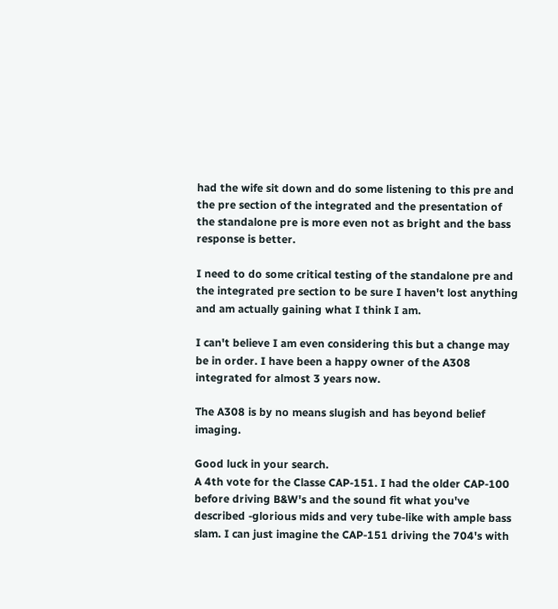had the wife sit down and do some listening to this pre and the pre section of the integrated and the presentation of the standalone pre is more even not as bright and the bass response is better.

I need to do some critical testing of the standalone pre and the integrated pre section to be sure I haven't lost anything and am actually gaining what I think I am.

I can't believe I am even considering this but a change may be in order. I have been a happy owner of the A308 integrated for almost 3 years now.

The A308 is by no means slugish and has beyond belief imaging.

Good luck in your search.
A 4th vote for the Classe CAP-151. I had the older CAP-100 before driving B&W's and the sound fit what you've described -glorious mids and very tube-like with ample bass slam. I can just imagine the CAP-151 driving the 704's with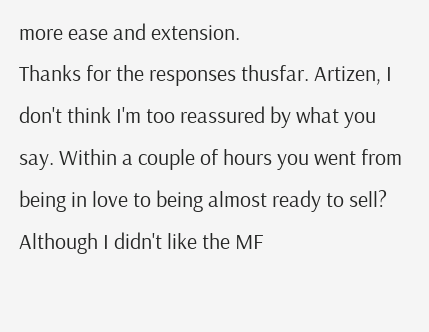more ease and extension.
Thanks for the responses thusfar. Artizen, I don't think I'm too reassured by what you say. Within a couple of hours you went from being in love to being almost ready to sell? Although I didn't like the MF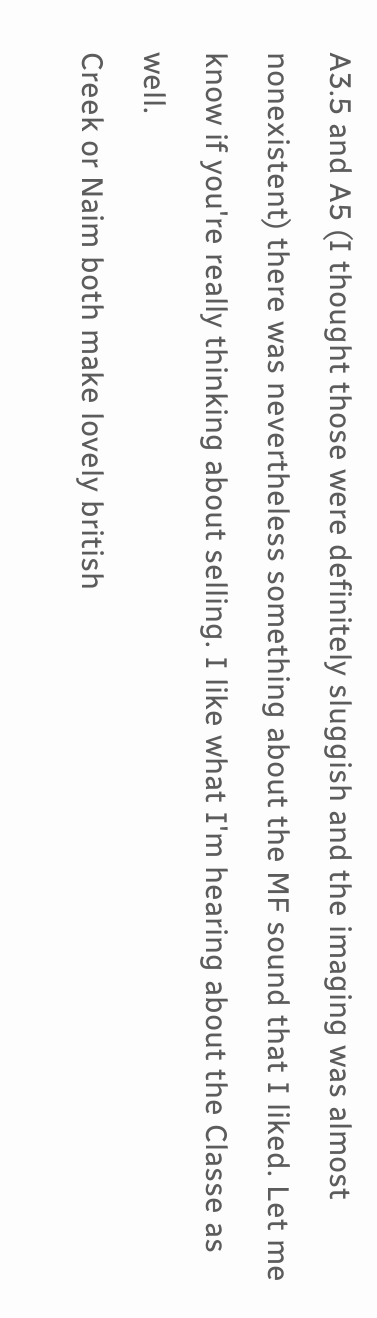A3.5 and A5 (I thought those were definitely sluggish and the imaging was almost nonexistent) there was nevertheless something about the MF sound that I liked. Let me know if you're really thinking about selling. I like what I'm hearing about the Classe as well.
Creek or Naim both make lovely british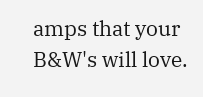amps that your B&W's will love.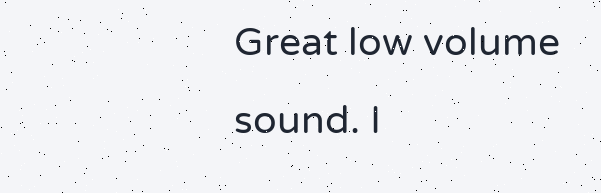Great low volume sound. I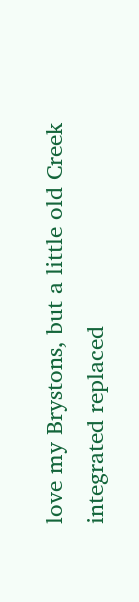love my Brystons, but a little old Creek integrated replaced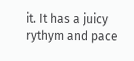it. It has a juicy rythym and pace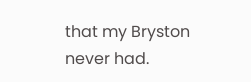that my Bryston never had.